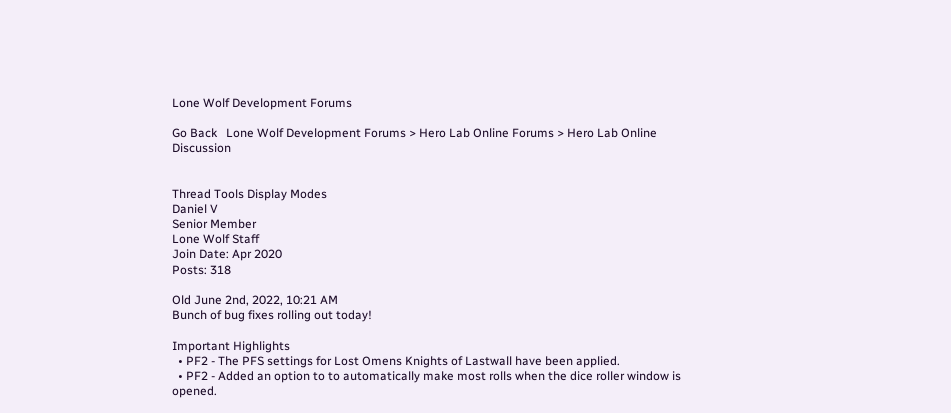Lone Wolf Development Forums

Go Back   Lone Wolf Development Forums > Hero Lab Online Forums > Hero Lab Online Discussion


Thread Tools Display Modes
Daniel V
Senior Member
Lone Wolf Staff
Join Date: Apr 2020
Posts: 318

Old June 2nd, 2022, 10:21 AM
Bunch of bug fixes rolling out today!

Important Highlights
  • PF2 - The PFS settings for Lost Omens Knights of Lastwall have been applied.
  • PF2 - Added an option to to automatically make most rolls when the dice roller window is opened.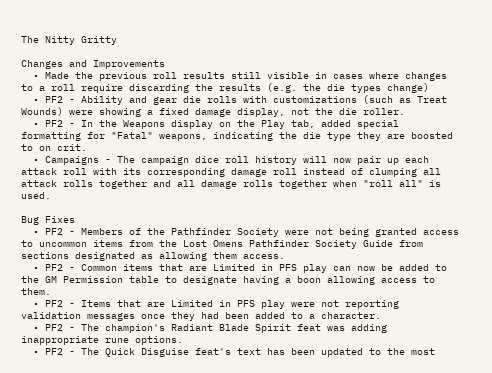The Nitty Gritty

Changes and Improvements
  • Made the previous roll results still visible in cases where changes to a roll require discarding the results (e.g. the die types change)
  • PF2 - Ability and gear die rolls with customizations (such as Treat Wounds) were showing a fixed damage display, not the die roller.
  • PF2 - In the Weapons display on the Play tab, added special formatting for "Fatal" weapons, indicating the die type they are boosted to on crit.
  • Campaigns - The campaign dice roll history will now pair up each attack roll with its corresponding damage roll instead of clumping all attack rolls together and all damage rolls together when "roll all" is used.

Bug Fixes
  • PF2 - Members of the Pathfinder Society were not being granted access to uncommon items from the Lost Omens Pathfinder Society Guide from sections designated as allowing them access.
  • PF2 - Common items that are Limited in PFS play can now be added to the GM Permission table to designate having a boon allowing access to them.
  • PF2 - Items that are Limited in PFS play were not reporting validation messages once they had been added to a character.
  • PF2 - The champion's Radiant Blade Spirit feat was adding inappropriate rune options.
  • PF2 - The Quick Disguise feat's text has been updated to the most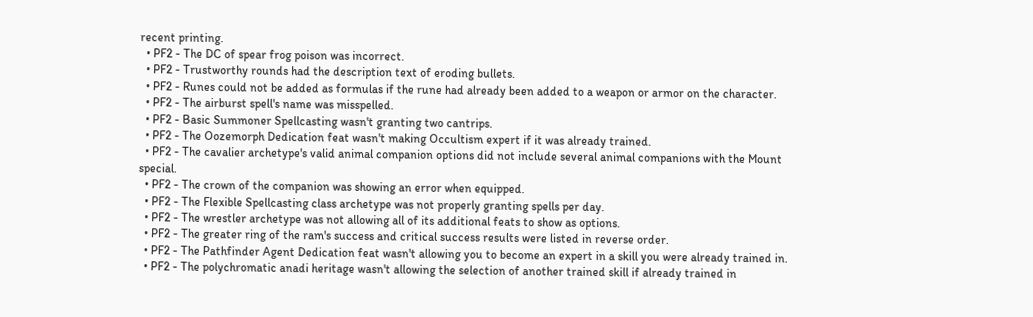recent printing.
  • PF2 - The DC of spear frog poison was incorrect.
  • PF2 - Trustworthy rounds had the description text of eroding bullets.
  • PF2 - Runes could not be added as formulas if the rune had already been added to a weapon or armor on the character.
  • PF2 - The airburst spell's name was misspelled.
  • PF2 - Basic Summoner Spellcasting wasn't granting two cantrips.
  • PF2 - The Oozemorph Dedication feat wasn't making Occultism expert if it was already trained.
  • PF2 - The cavalier archetype's valid animal companion options did not include several animal companions with the Mount special.
  • PF2 - The crown of the companion was showing an error when equipped.
  • PF2 - The Flexible Spellcasting class archetype was not properly granting spells per day.
  • PF2 - The wrestler archetype was not allowing all of its additional feats to show as options.
  • PF2 - The greater ring of the ram's success and critical success results were listed in reverse order.
  • PF2 - The Pathfinder Agent Dedication feat wasn't allowing you to become an expert in a skill you were already trained in.
  • PF2 - The polychromatic anadi heritage wasn't allowing the selection of another trained skill if already trained in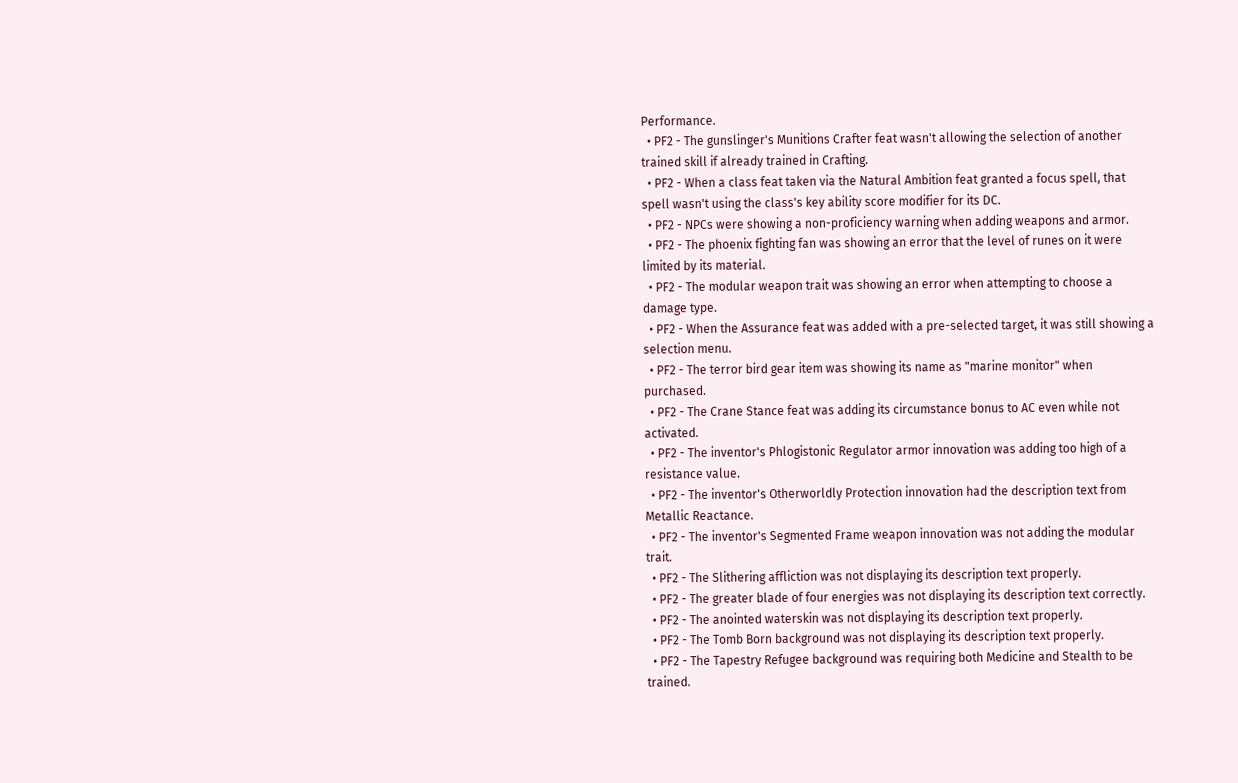Performance.
  • PF2 - The gunslinger's Munitions Crafter feat wasn't allowing the selection of another trained skill if already trained in Crafting.
  • PF2 - When a class feat taken via the Natural Ambition feat granted a focus spell, that spell wasn't using the class's key ability score modifier for its DC.
  • PF2 - NPCs were showing a non-proficiency warning when adding weapons and armor.
  • PF2 - The phoenix fighting fan was showing an error that the level of runes on it were limited by its material.
  • PF2 - The modular weapon trait was showing an error when attempting to choose a damage type.
  • PF2 - When the Assurance feat was added with a pre-selected target, it was still showing a selection menu.
  • PF2 - The terror bird gear item was showing its name as "marine monitor" when purchased.
  • PF2 - The Crane Stance feat was adding its circumstance bonus to AC even while not activated.
  • PF2 - The inventor's Phlogistonic Regulator armor innovation was adding too high of a resistance value.
  • PF2 - The inventor's Otherworldly Protection innovation had the description text from Metallic Reactance.
  • PF2 - The inventor's Segmented Frame weapon innovation was not adding the modular trait.
  • PF2 - The Slithering affliction was not displaying its description text properly.
  • PF2 - The greater blade of four energies was not displaying its description text correctly.
  • PF2 - The anointed waterskin was not displaying its description text properly.
  • PF2 - The Tomb Born background was not displaying its description text properly.
  • PF2 - The Tapestry Refugee background was requiring both Medicine and Stealth to be trained.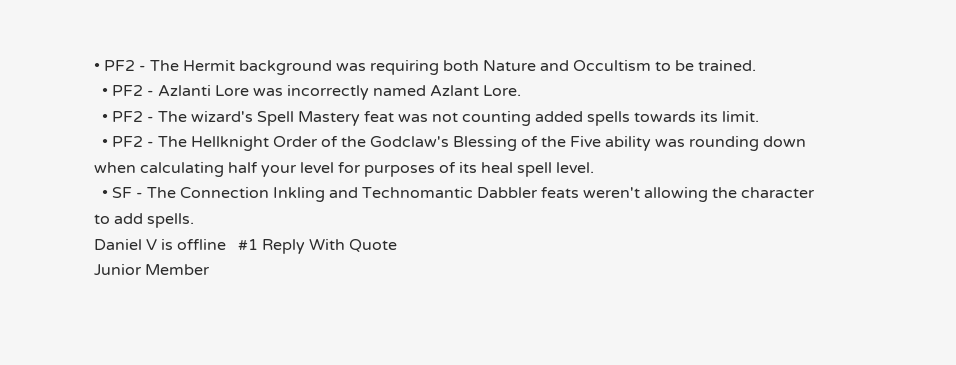• PF2 - The Hermit background was requiring both Nature and Occultism to be trained.
  • PF2 - Azlanti Lore was incorrectly named Azlant Lore.
  • PF2 - The wizard's Spell Mastery feat was not counting added spells towards its limit.
  • PF2 - The Hellknight Order of the Godclaw's Blessing of the Five ability was rounding down when calculating half your level for purposes of its heal spell level.
  • SF - The Connection Inkling and Technomantic Dabbler feats weren't allowing the character to add spells.
Daniel V is offline   #1 Reply With Quote
Junior Member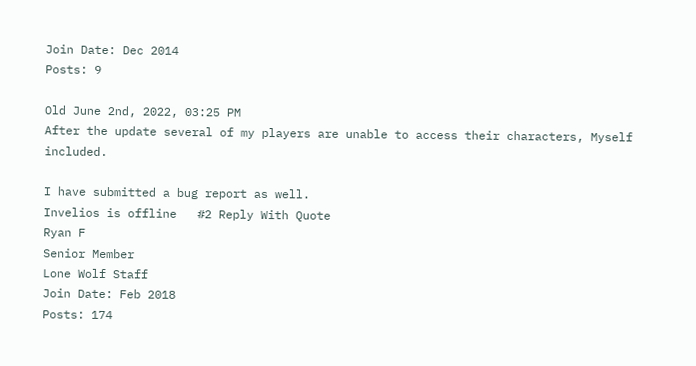Join Date: Dec 2014
Posts: 9

Old June 2nd, 2022, 03:25 PM
After the update several of my players are unable to access their characters, Myself included.

I have submitted a bug report as well.
Invelios is offline   #2 Reply With Quote
Ryan F
Senior Member
Lone Wolf Staff
Join Date: Feb 2018
Posts: 174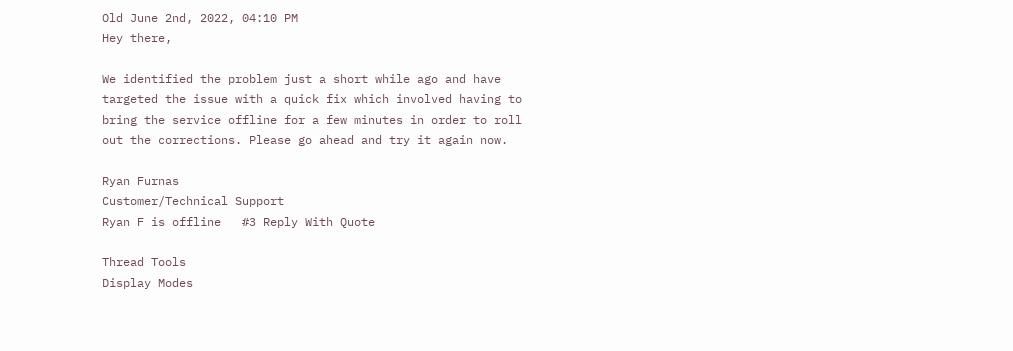Old June 2nd, 2022, 04:10 PM
Hey there,

We identified the problem just a short while ago and have targeted the issue with a quick fix which involved having to bring the service offline for a few minutes in order to roll out the corrections. Please go ahead and try it again now.

Ryan Furnas
Customer/Technical Support
Ryan F is offline   #3 Reply With Quote

Thread Tools
Display Modes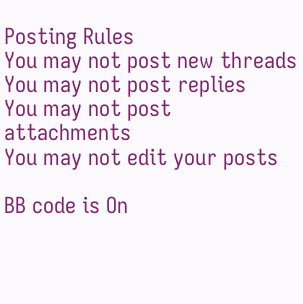Posting Rules
You may not post new threads
You may not post replies
You may not post attachments
You may not edit your posts

BB code is On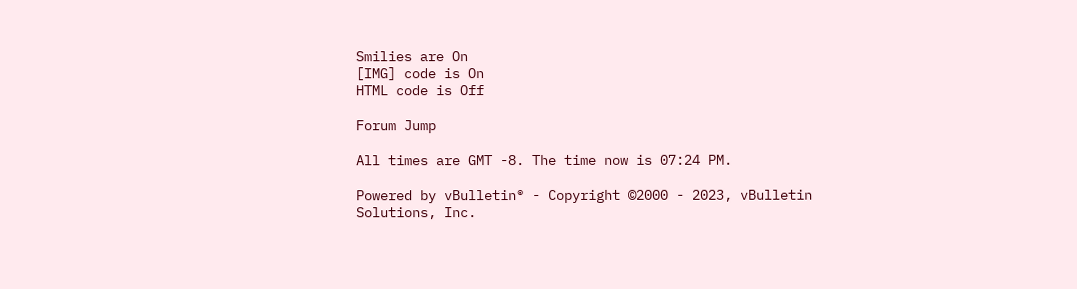Smilies are On
[IMG] code is On
HTML code is Off

Forum Jump

All times are GMT -8. The time now is 07:24 PM.

Powered by vBulletin® - Copyright ©2000 - 2023, vBulletin Solutions, Inc.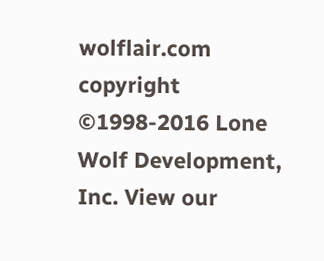wolflair.com copyright ©1998-2016 Lone Wolf Development, Inc. View our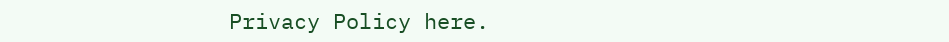Privacy Policy here.